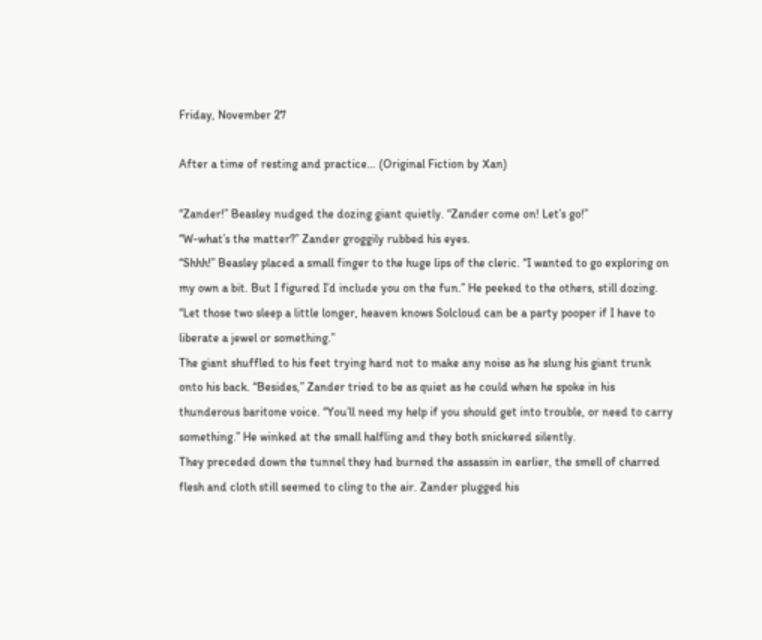Friday, November 27

After a time of resting and practice… (Original Fiction by Xan)

“Zander!” Beasley nudged the dozing giant quietly. “Zander come on! Let’s go!”
“W-what’s the matter?” Zander groggily rubbed his eyes.
“Shhh!” Beasley placed a small finger to the huge lips of the cleric. “I wanted to go exploring on my own a bit. But I figured I’d include you on the fun.” He peeked to the others, still dozing. “Let those two sleep a little longer, heaven knows Solcloud can be a party pooper if I have to liberate a jewel or something.”
The giant shuffled to his feet trying hard not to make any noise as he slung his giant trunk onto his back. “Besides,” Zander tried to be as quiet as he could when he spoke in his thunderous baritone voice. “You’ll need my help if you should get into trouble, or need to carry something.” He winked at the small halfling and they both snickered silently.
They preceded down the tunnel they had burned the assassin in earlier, the smell of charred flesh and cloth still seemed to cling to the air. Zander plugged his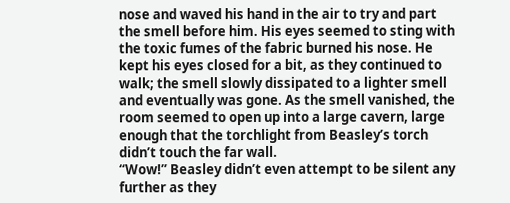nose and waved his hand in the air to try and part the smell before him. His eyes seemed to sting with the toxic fumes of the fabric burned his nose. He kept his eyes closed for a bit, as they continued to walk; the smell slowly dissipated to a lighter smell and eventually was gone. As the smell vanished, the room seemed to open up into a large cavern, large enough that the torchlight from Beasley’s torch didn’t touch the far wall.
“Wow!” Beasley didn’t even attempt to be silent any further as they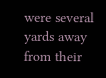were several yards away from their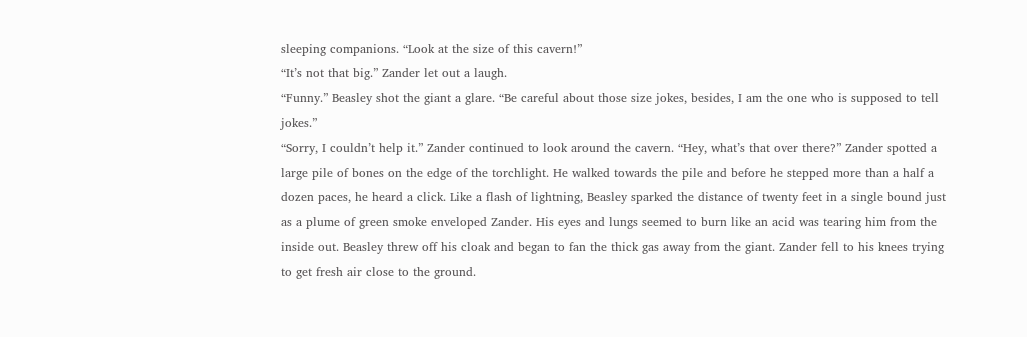sleeping companions. “Look at the size of this cavern!”
“It’s not that big.” Zander let out a laugh.
“Funny.” Beasley shot the giant a glare. “Be careful about those size jokes, besides, I am the one who is supposed to tell jokes.”
“Sorry, I couldn’t help it.” Zander continued to look around the cavern. “Hey, what’s that over there?” Zander spotted a large pile of bones on the edge of the torchlight. He walked towards the pile and before he stepped more than a half a dozen paces, he heard a click. Like a flash of lightning, Beasley sparked the distance of twenty feet in a single bound just as a plume of green smoke enveloped Zander. His eyes and lungs seemed to burn like an acid was tearing him from the inside out. Beasley threw off his cloak and began to fan the thick gas away from the giant. Zander fell to his knees trying to get fresh air close to the ground.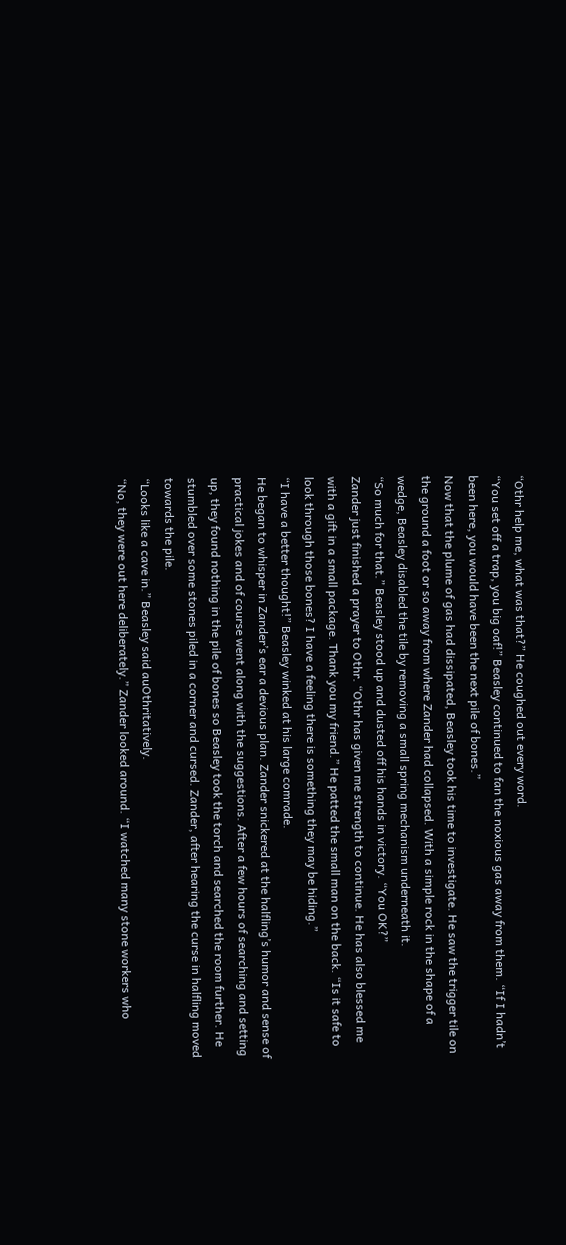“Othr help me, what was that?” He coughed out every word.
“You set off a trap, you big oaf!” Beasley continued to fan the noxious gas away from them. “If I hadn’t been here, you would have been the next pile of bones.”
Now that the plume of gas had dissipated, Beasley took his time to investigate. He saw the trigger tile on the ground a foot or so away from where Zander had collapsed. With a simple rock in the shape of a wedge, Beasley disabled the tile by removing a small spring mechanism underneath it.
“So much for that.” Beasley stood up and dusted off his hands in victory. “You OK?”
Zander just finished a prayer to Othr. “Othr has given me strength to continue. He has also blessed me with a gift in a small package. Thank you my friend.” He patted the small man on the back. “Is it safe to look through those bones? I have a feeling there is something they may be hiding.”
“I have a better thought!” Beasley winked at his large comrade.
He began to whisper in Zander’s ear a devious plan. Zander snickered at the halfling’s humor and sense of practical jokes and of course went along with the suggestions. After a few hours of searching and setting up, they found nothing in the pile of bones so Beasley took the torch and searched the room further. He stumbled over some stones piled in a corner and cursed. Zander, after hearing the curse in halfling moved towards the pile.
“Looks like a cave in.” Beasley said auOthritatively.
“No, they were out here deliberately.” Zander looked around. “I watched many stone workers who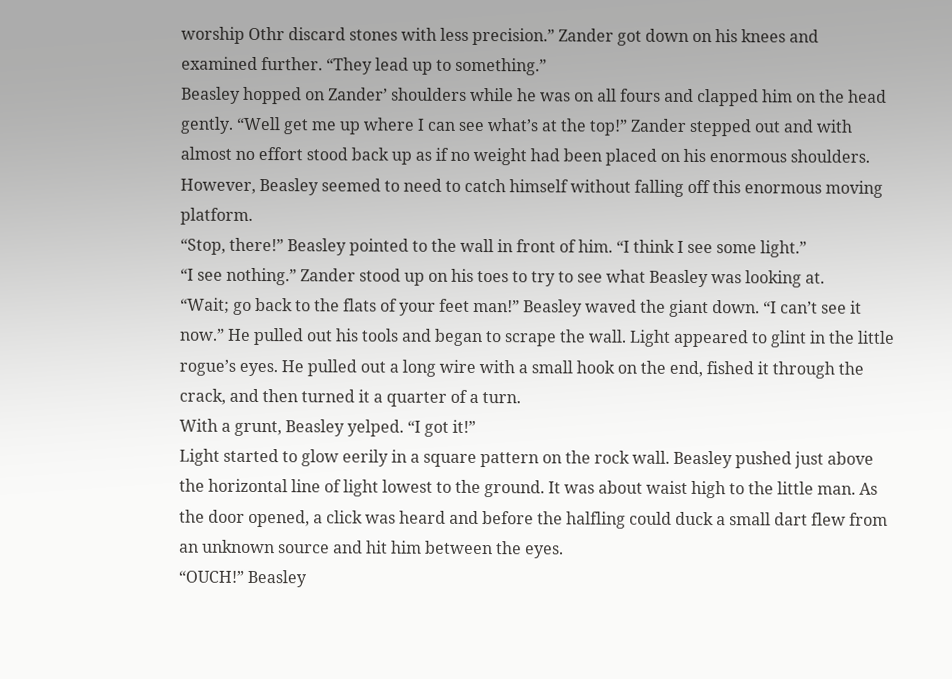worship Othr discard stones with less precision.” Zander got down on his knees and examined further. “They lead up to something.”
Beasley hopped on Zander’ shoulders while he was on all fours and clapped him on the head gently. “Well get me up where I can see what’s at the top!” Zander stepped out and with almost no effort stood back up as if no weight had been placed on his enormous shoulders. However, Beasley seemed to need to catch himself without falling off this enormous moving platform.
“Stop, there!” Beasley pointed to the wall in front of him. “I think I see some light.”
“I see nothing.” Zander stood up on his toes to try to see what Beasley was looking at.
“Wait; go back to the flats of your feet man!” Beasley waved the giant down. “I can’t see it now.” He pulled out his tools and began to scrape the wall. Light appeared to glint in the little rogue’s eyes. He pulled out a long wire with a small hook on the end, fished it through the crack, and then turned it a quarter of a turn.
With a grunt, Beasley yelped. “I got it!”
Light started to glow eerily in a square pattern on the rock wall. Beasley pushed just above the horizontal line of light lowest to the ground. It was about waist high to the little man. As the door opened, a click was heard and before the halfling could duck a small dart flew from an unknown source and hit him between the eyes.
“OUCH!” Beasley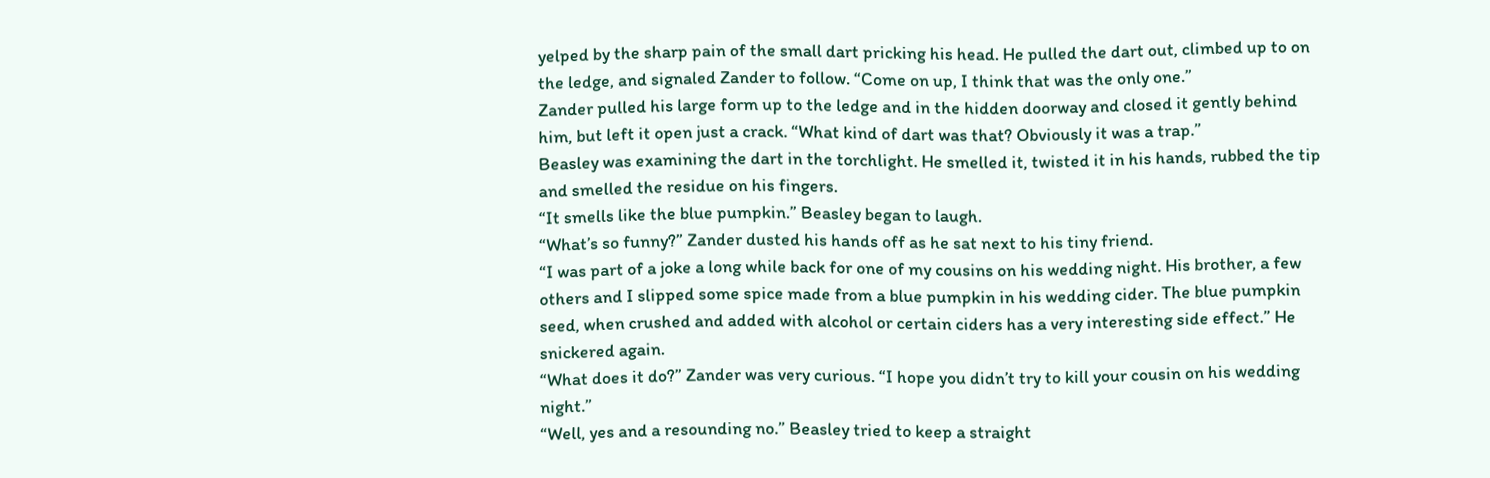yelped by the sharp pain of the small dart pricking his head. He pulled the dart out, climbed up to on the ledge, and signaled Zander to follow. “Come on up, I think that was the only one.”
Zander pulled his large form up to the ledge and in the hidden doorway and closed it gently behind him, but left it open just a crack. “What kind of dart was that? Obviously it was a trap.”
Beasley was examining the dart in the torchlight. He smelled it, twisted it in his hands, rubbed the tip and smelled the residue on his fingers.
“It smells like the blue pumpkin.” Beasley began to laugh.
“What’s so funny?” Zander dusted his hands off as he sat next to his tiny friend.
“I was part of a joke a long while back for one of my cousins on his wedding night. His brother, a few others and I slipped some spice made from a blue pumpkin in his wedding cider. The blue pumpkin seed, when crushed and added with alcohol or certain ciders has a very interesting side effect.” He snickered again.
“What does it do?” Zander was very curious. “I hope you didn’t try to kill your cousin on his wedding night.”
“Well, yes and a resounding no.” Beasley tried to keep a straight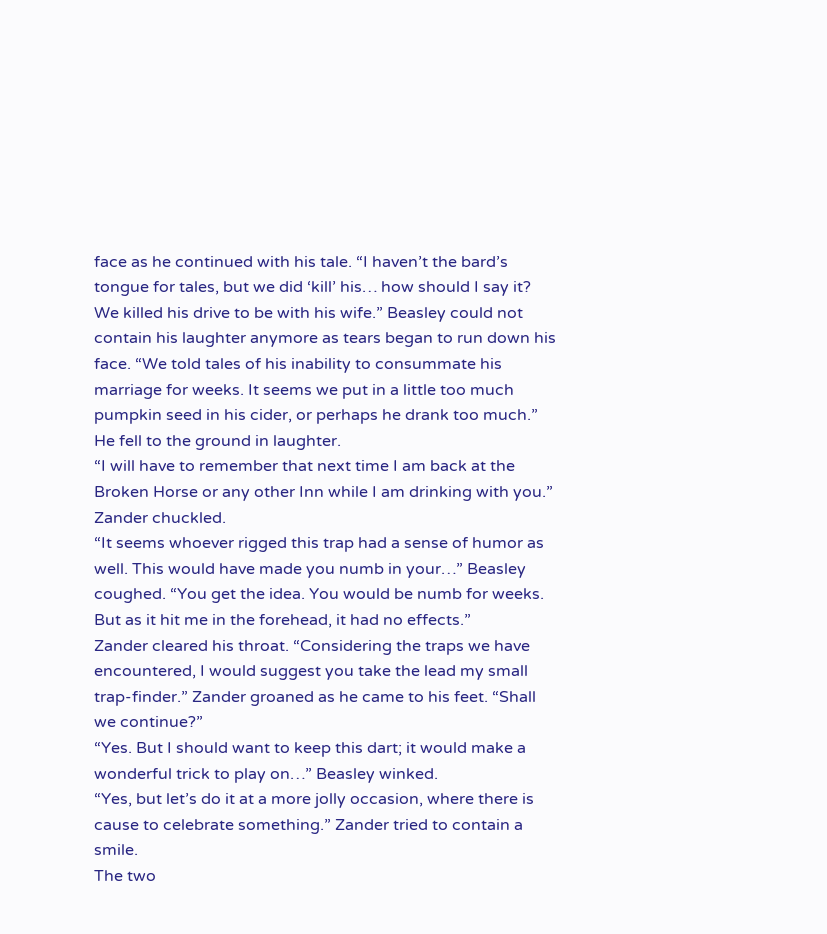face as he continued with his tale. “I haven’t the bard’s tongue for tales, but we did ‘kill’ his… how should I say it? We killed his drive to be with his wife.” Beasley could not contain his laughter anymore as tears began to run down his face. “We told tales of his inability to consummate his marriage for weeks. It seems we put in a little too much pumpkin seed in his cider, or perhaps he drank too much.” He fell to the ground in laughter.
“I will have to remember that next time I am back at the Broken Horse or any other Inn while I am drinking with you.” Zander chuckled.
“It seems whoever rigged this trap had a sense of humor as well. This would have made you numb in your…” Beasley coughed. “You get the idea. You would be numb for weeks. But as it hit me in the forehead, it had no effects.”
Zander cleared his throat. “Considering the traps we have encountered, I would suggest you take the lead my small trap-finder.” Zander groaned as he came to his feet. “Shall we continue?”
“Yes. But I should want to keep this dart; it would make a wonderful trick to play on…” Beasley winked.
“Yes, but let’s do it at a more jolly occasion, where there is cause to celebrate something.” Zander tried to contain a smile.
The two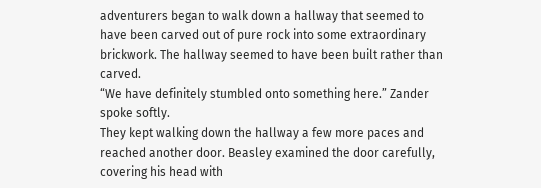adventurers began to walk down a hallway that seemed to have been carved out of pure rock into some extraordinary brickwork. The hallway seemed to have been built rather than carved.
“We have definitely stumbled onto something here.” Zander spoke softly.
They kept walking down the hallway a few more paces and reached another door. Beasley examined the door carefully, covering his head with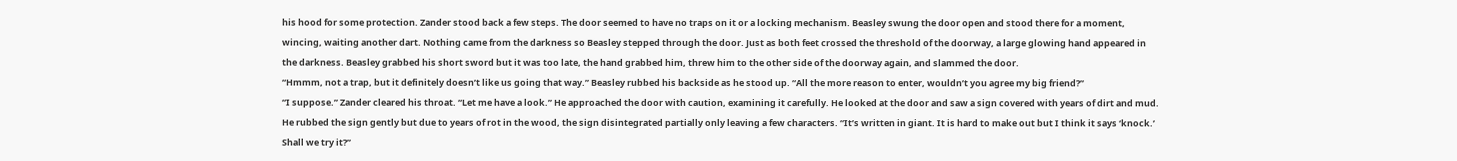his hood for some protection. Zander stood back a few steps. The door seemed to have no traps on it or a locking mechanism. Beasley swung the door open and stood there for a moment, wincing, waiting another dart. Nothing came from the darkness so Beasley stepped through the door. Just as both feet crossed the threshold of the doorway, a large glowing hand appeared in the darkness. Beasley grabbed his short sword but it was too late, the hand grabbed him, threw him to the other side of the doorway again, and slammed the door.
“Hmmm, not a trap, but it definitely doesn’t like us going that way.” Beasley rubbed his backside as he stood up. “All the more reason to enter, wouldn’t you agree my big friend?”
“I suppose.” Zander cleared his throat. “Let me have a look.” He approached the door with caution, examining it carefully. He looked at the door and saw a sign covered with years of dirt and mud. He rubbed the sign gently but due to years of rot in the wood, the sign disintegrated partially only leaving a few characters. “It’s written in giant. It is hard to make out but I think it says ‘knock.’ Shall we try it?”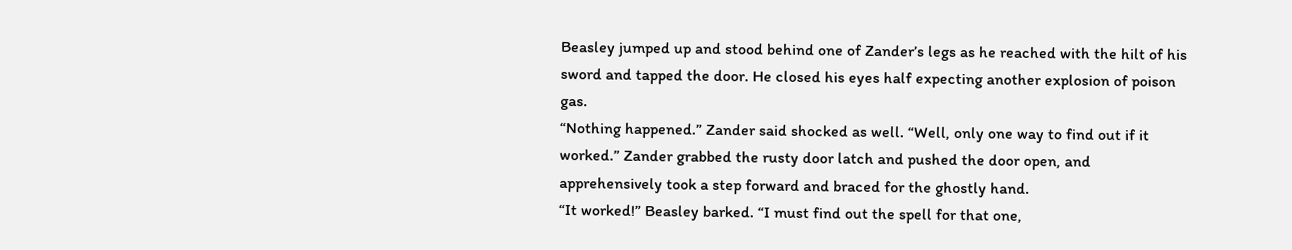Beasley jumped up and stood behind one of Zander’s legs as he reached with the hilt of his sword and tapped the door. He closed his eyes half expecting another explosion of poison gas.
“Nothing happened.” Zander said shocked as well. “Well, only one way to find out if it worked.” Zander grabbed the rusty door latch and pushed the door open, and apprehensively took a step forward and braced for the ghostly hand.
“It worked!” Beasley barked. “I must find out the spell for that one,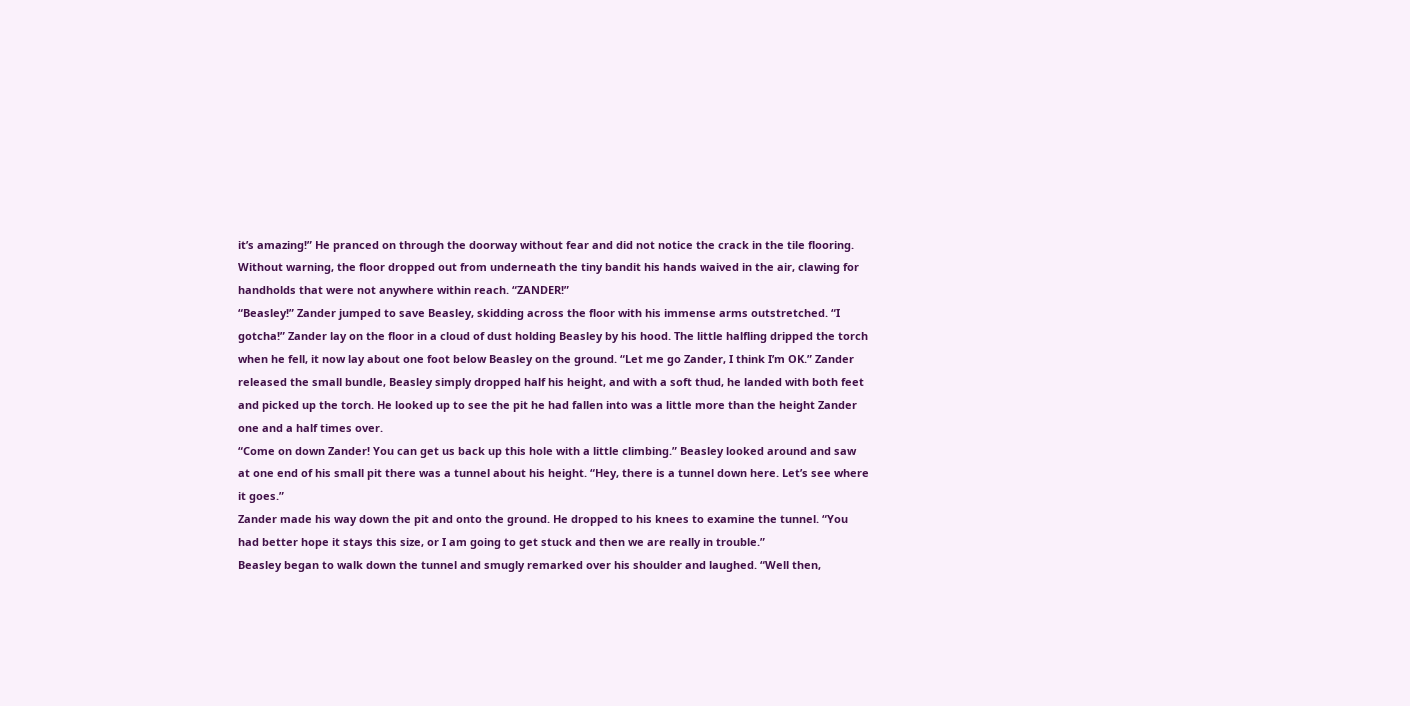it’s amazing!” He pranced on through the doorway without fear and did not notice the crack in the tile flooring. Without warning, the floor dropped out from underneath the tiny bandit his hands waived in the air, clawing for handholds that were not anywhere within reach. “ZANDER!”
“Beasley!” Zander jumped to save Beasley, skidding across the floor with his immense arms outstretched. “I gotcha!” Zander lay on the floor in a cloud of dust holding Beasley by his hood. The little halfling dripped the torch when he fell, it now lay about one foot below Beasley on the ground. “Let me go Zander, I think I’m OK.” Zander released the small bundle, Beasley simply dropped half his height, and with a soft thud, he landed with both feet and picked up the torch. He looked up to see the pit he had fallen into was a little more than the height Zander one and a half times over.
“Come on down Zander! You can get us back up this hole with a little climbing.” Beasley looked around and saw at one end of his small pit there was a tunnel about his height. “Hey, there is a tunnel down here. Let’s see where it goes.”
Zander made his way down the pit and onto the ground. He dropped to his knees to examine the tunnel. “You had better hope it stays this size, or I am going to get stuck and then we are really in trouble.”
Beasley began to walk down the tunnel and smugly remarked over his shoulder and laughed. “Well then,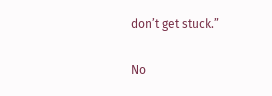don’t get stuck.”

No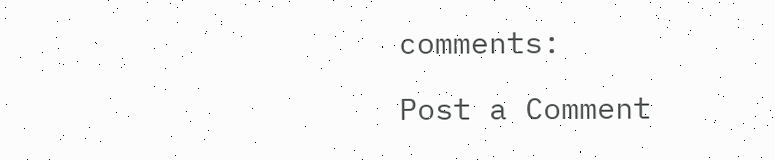comments:

Post a Comment